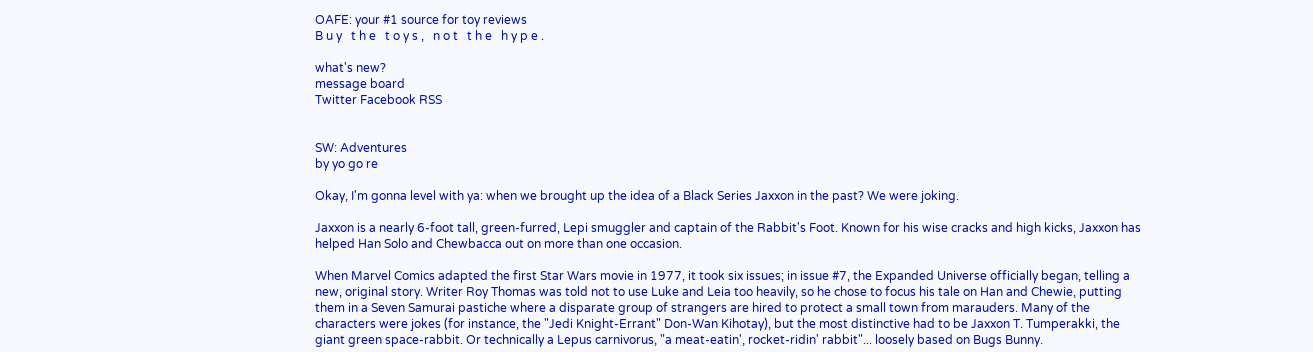OAFE: your #1 source for toy reviews
B u y   t h e   t o y s ,   n o t   t h e   h y p e .

what's new?
message board
Twitter Facebook RSS


SW: Adventures
by yo go re

Okay, I'm gonna level with ya: when we brought up the idea of a Black Series Jaxxon in the past? We were joking.

Jaxxon is a nearly 6-foot tall, green-furred, Lepi smuggler and captain of the Rabbit's Foot. Known for his wise cracks and high kicks, Jaxxon has helped Han Solo and Chewbacca out on more than one occasion.

When Marvel Comics adapted the first Star Wars movie in 1977, it took six issues; in issue #7, the Expanded Universe officially began, telling a new, original story. Writer Roy Thomas was told not to use Luke and Leia too heavily, so he chose to focus his tale on Han and Chewie, putting them in a Seven Samurai pastiche where a disparate group of strangers are hired to protect a small town from marauders. Many of the characters were jokes (for instance, the "Jedi Knight-Errant" Don-Wan Kihotay), but the most distinctive had to be Jaxxon T. Tumperakki, the giant green space-rabbit. Or technically a Lepus carnivorus, "a meat-eatin', rocket-ridin' rabbit"... loosely based on Bugs Bunny.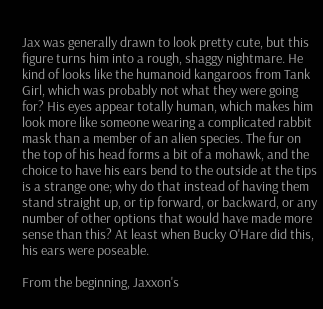Jax was generally drawn to look pretty cute, but this figure turns him into a rough, shaggy nightmare. He kind of looks like the humanoid kangaroos from Tank Girl, which was probably not what they were going for? His eyes appear totally human, which makes him look more like someone wearing a complicated rabbit mask than a member of an alien species. The fur on the top of his head forms a bit of a mohawk, and the choice to have his ears bend to the outside at the tips is a strange one; why do that instead of having them stand straight up, or tip forward, or backward, or any number of other options that would have made more sense than this? At least when Bucky O'Hare did this, his ears were poseable.

From the beginning, Jaxxon's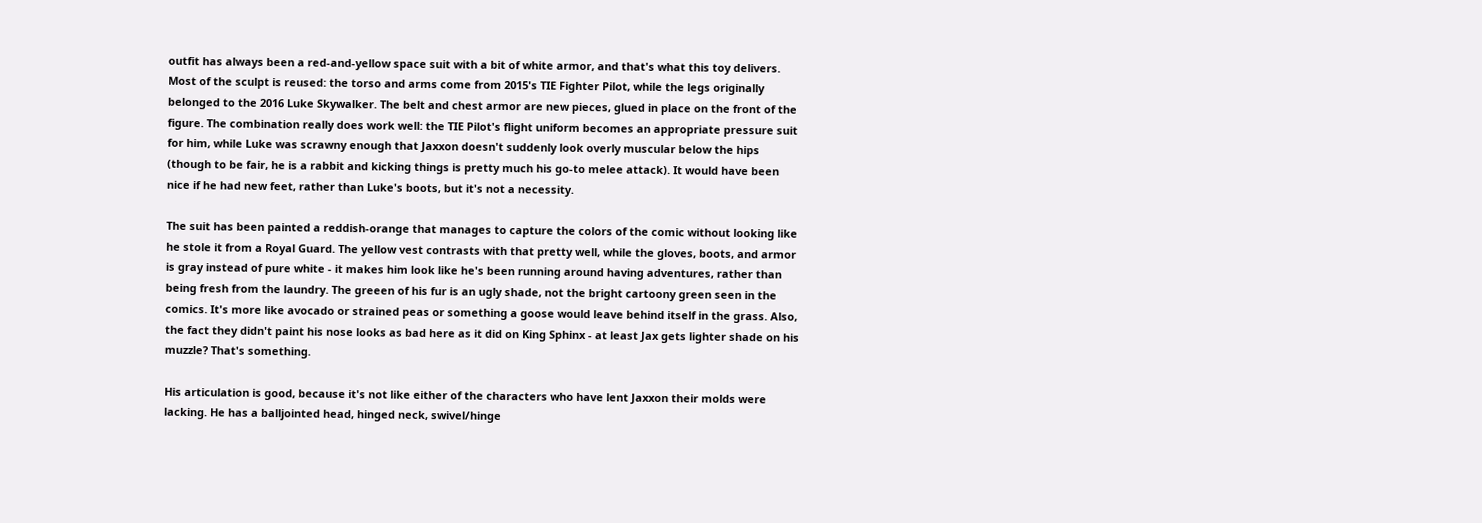outfit has always been a red-and-yellow space suit with a bit of white armor, and that's what this toy delivers. Most of the sculpt is reused: the torso and arms come from 2015's TIE Fighter Pilot, while the legs originally belonged to the 2016 Luke Skywalker. The belt and chest armor are new pieces, glued in place on the front of the figure. The combination really does work well: the TIE Pilot's flight uniform becomes an appropriate pressure suit for him, while Luke was scrawny enough that Jaxxon doesn't suddenly look overly muscular below the hips (though to be fair, he is a rabbit and kicking things is pretty much his go-to melee attack). It would have been nice if he had new feet, rather than Luke's boots, but it's not a necessity.

The suit has been painted a reddish-orange that manages to capture the colors of the comic without looking like he stole it from a Royal Guard. The yellow vest contrasts with that pretty well, while the gloves, boots, and armor is gray instead of pure white - it makes him look like he's been running around having adventures, rather than being fresh from the laundry. The greeen of his fur is an ugly shade, not the bright cartoony green seen in the comics. It's more like avocado or strained peas or something a goose would leave behind itself in the grass. Also, the fact they didn't paint his nose looks as bad here as it did on King Sphinx - at least Jax gets lighter shade on his muzzle? That's something.

His articulation is good, because it's not like either of the characters who have lent Jaxxon their molds were lacking. He has a balljointed head, hinged neck, swivel/hinge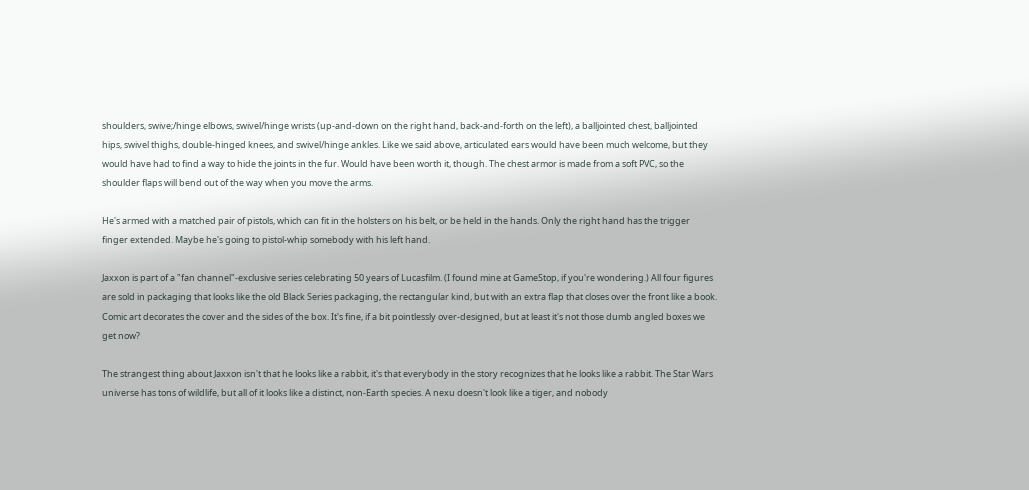shoulders, swive;/hinge elbows, swivel/hinge wrists (up-and-down on the right hand, back-and-forth on the left), a balljointed chest, balljointed hips, swivel thighs, double-hinged knees, and swivel/hinge ankles. Like we said above, articulated ears would have been much welcome, but they would have had to find a way to hide the joints in the fur. Would have been worth it, though. The chest armor is made from a soft PVC, so the shoulder flaps will bend out of the way when you move the arms.

He's armed with a matched pair of pistols, which can fit in the holsters on his belt, or be held in the hands. Only the right hand has the trigger finger extended. Maybe he's going to pistol-whip somebody with his left hand.

Jaxxon is part of a "fan channel"-exclusive series celebrating 50 years of Lucasfilm. (I found mine at GameStop, if you're wondering.) All four figures are sold in packaging that looks like the old Black Series packaging, the rectangular kind, but with an extra flap that closes over the front like a book. Comic art decorates the cover and the sides of the box. It's fine, if a bit pointlessly over-designed, but at least it's not those dumb angled boxes we get now?

The strangest thing about Jaxxon isn't that he looks like a rabbit, it's that everybody in the story recognizes that he looks like a rabbit. The Star Wars universe has tons of wildlife, but all of it looks like a distinct, non-Earth species. A nexu doesn't look like a tiger, and nobody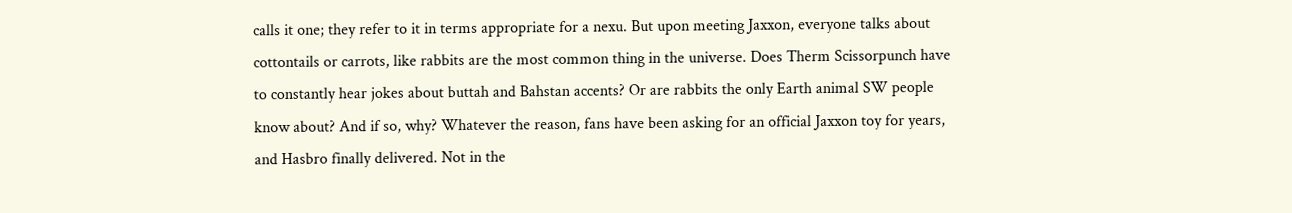calls it one; they refer to it in terms appropriate for a nexu. But upon meeting Jaxxon, everyone talks about cottontails or carrots, like rabbits are the most common thing in the universe. Does Therm Scissorpunch have to constantly hear jokes about buttah and Bahstan accents? Or are rabbits the only Earth animal SW people know about? And if so, why? Whatever the reason, fans have been asking for an official Jaxxon toy for years, and Hasbro finally delivered. Not in the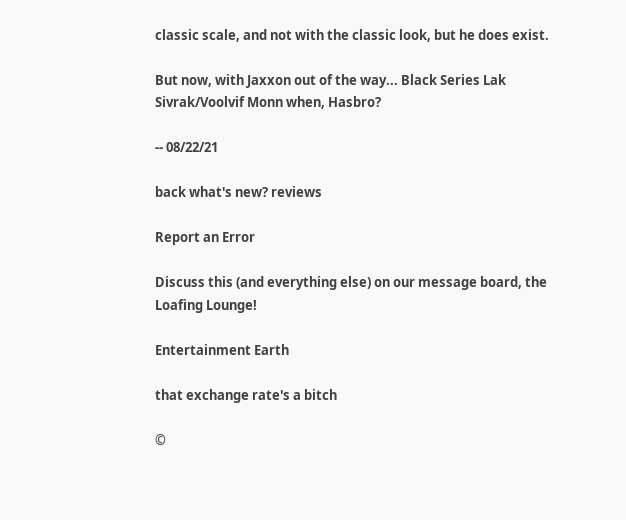classic scale, and not with the classic look, but he does exist.

But now, with Jaxxon out of the way... Black Series Lak Sivrak/Voolvif Monn when, Hasbro?

-- 08/22/21

back what's new? reviews

Report an Error

Discuss this (and everything else) on our message board, the Loafing Lounge!

Entertainment Earth

that exchange rate's a bitch

©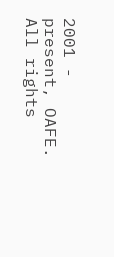2001 - present, OAFE. All rights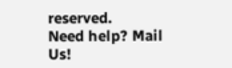reserved.
Need help? Mail Us!